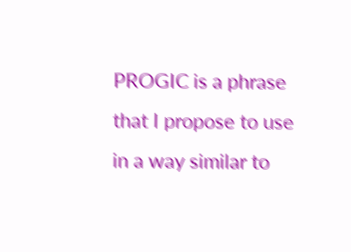PROGIC is a phrase that I propose to use in a way similar to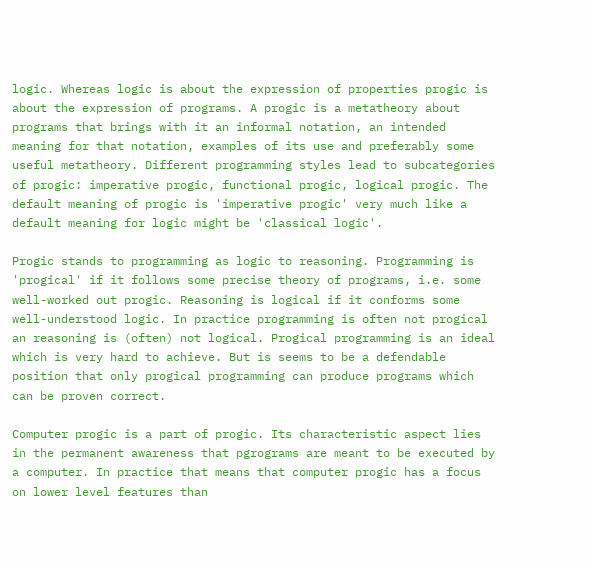logic. Whereas logic is about the expression of properties progic is about the expression of programs. A progic is a metatheory about programs that brings with it an informal notation, an intended meaning for that notation, examples of its use and preferably some useful metatheory. Different programming styles lead to subcategories of progic: imperative progic, functional progic, logical progic. The default meaning of progic is 'imperative progic' very much like a default meaning for logic might be 'classical logic'.

Progic stands to programming as logic to reasoning. Programming is 'progical' if it follows some precise theory of programs, i.e. some well-worked out progic. Reasoning is logical if it conforms some well-understood logic. In practice programming is often not progical an reasoning is (often) not logical. Progical programming is an ideal which is very hard to achieve. But is seems to be a defendable position that only progical programming can produce programs which can be proven correct.

Computer progic is a part of progic. Its characteristic aspect lies in the permanent awareness that pgrograms are meant to be executed by a computer. In practice that means that computer progic has a focus on lower level features than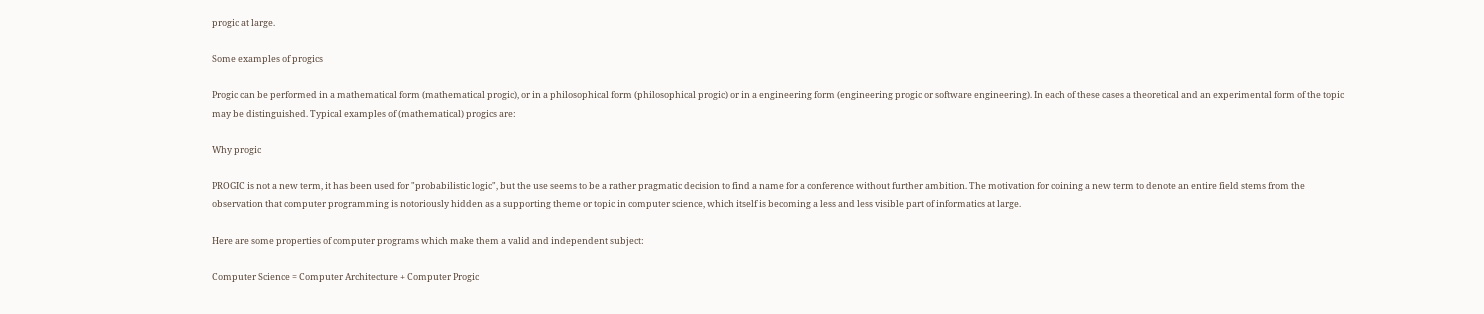progic at large.

Some examples of progics

Progic can be performed in a mathematical form (mathematical progic), or in a philosophical form (philosophical progic) or in a engineering form (engineering progic or software engineering). In each of these cases a theoretical and an experimental form of the topic may be distinguished. Typical examples of (mathematical) progics are:

Why progic

PROGIC is not a new term, it has been used for "probabilistic logic", but the use seems to be a rather pragmatic decision to find a name for a conference without further ambition. The motivation for coining a new term to denote an entire field stems from the observation that computer programming is notoriously hidden as a supporting theme or topic in computer science, which itself is becoming a less and less visible part of informatics at large.

Here are some properties of computer programs which make them a valid and independent subject:

Computer Science = Computer Architecture + Computer Progic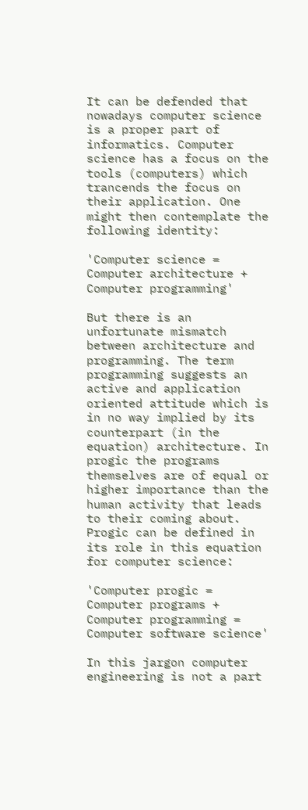It can be defended that nowadays computer science is a proper part of informatics. Computer science has a focus on the tools (computers) which trancends the focus on their application. One might then contemplate the following identity:

'Computer science = Computer architecture + Computer programming'

But there is an unfortunate mismatch between architecture and programming. The term programming suggests an active and application oriented attitude which is in no way implied by its counterpart (in the equation) architecture. In progic the programs themselves are of equal or higher importance than the human activity that leads to their coming about. Progic can be defined in its role in this equation for computer science:

'Computer progic = Computer programs + Computer programming = Computer software science'

In this jargon computer engineering is not a part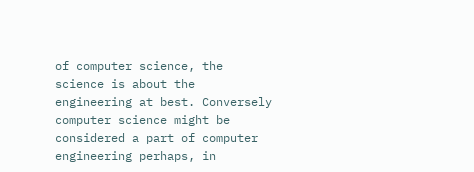of computer science, the science is about the engineering at best. Conversely computer science might be considered a part of computer engineering perhaps, in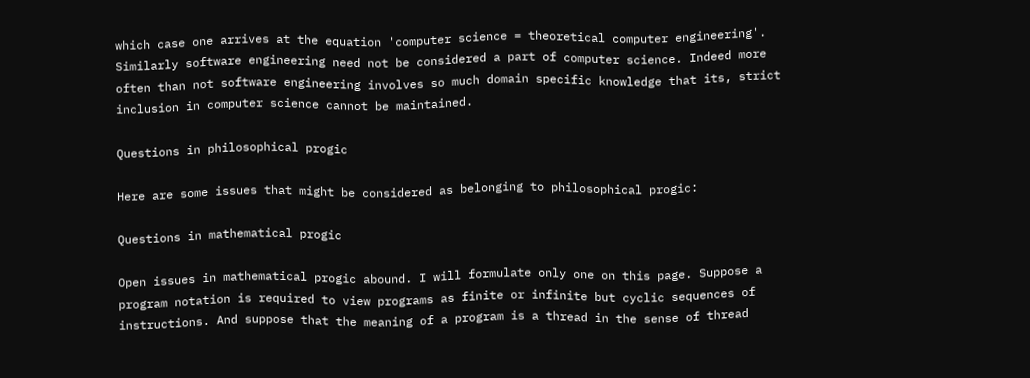which case one arrives at the equation 'computer science = theoretical computer engineering'. Similarly software engineering need not be considered a part of computer science. Indeed more often than not software engineering involves so much domain specific knowledge that its, strict inclusion in computer science cannot be maintained.

Questions in philosophical progic

Here are some issues that might be considered as belonging to philosophical progic:

Questions in mathematical progic

Open issues in mathematical progic abound. I will formulate only one on this page. Suppose a program notation is required to view programs as finite or infinite but cyclic sequences of instructions. And suppose that the meaning of a program is a thread in the sense of thread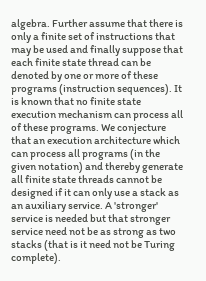algebra. Further assume that there is only a finite set of instructions that may be used and finally suppose that each finite state thread can be denoted by one or more of these programs (instruction sequences). It is known that no finite state execution mechanism can process all of these programs. We conjecture that an execution architecture which can process all programs (in the given notation) and thereby generate all finite state threads cannot be designed if it can only use a stack as an auxiliary service. A 'stronger' service is needed but that stronger service need not be as strong as two stacks (that is it need not be Turing complete).